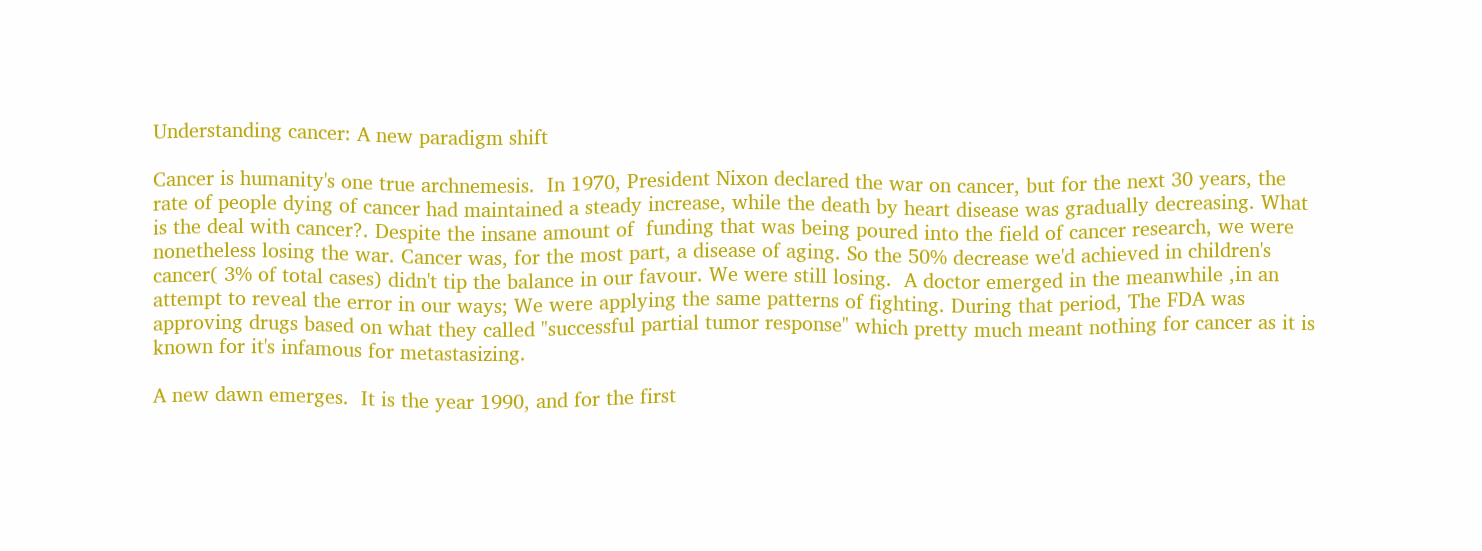Understanding cancer: A new paradigm shift

Cancer is humanity's one true archnemesis.  In 1970, President Nixon declared the war on cancer, but for the next 30 years, the rate of people dying of cancer had maintained a steady increase, while the death by heart disease was gradually decreasing. What is the deal with cancer?. Despite the insane amount of  funding that was being poured into the field of cancer research, we were nonetheless losing the war. Cancer was, for the most part, a disease of aging. So the 50% decrease we'd achieved in children's cancer( 3% of total cases) didn't tip the balance in our favour. We were still losing.  A doctor emerged in the meanwhile ,in an attempt to reveal the error in our ways; We were applying the same patterns of fighting. During that period, The FDA was approving drugs based on what they called "successful partial tumor response" which pretty much meant nothing for cancer as it is known for it's infamous for metastasizing.

A new dawn emerges.  It is the year 1990, and for the first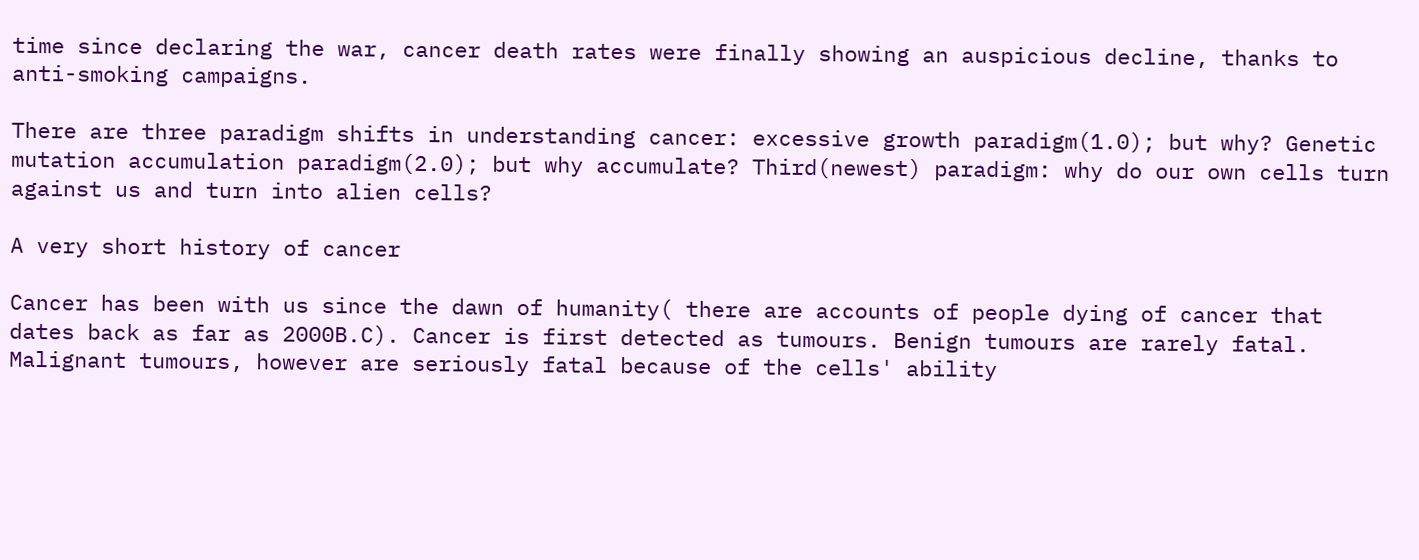time since declaring the war, cancer death rates were finally showing an auspicious decline, thanks to anti-smoking campaigns.

There are three paradigm shifts in understanding cancer: excessive growth paradigm(1.0); but why? Genetic mutation accumulation paradigm(2.0); but why accumulate? Third(newest) paradigm: why do our own cells turn against us and turn into alien cells?

A very short history of cancer

Cancer has been with us since the dawn of humanity( there are accounts of people dying of cancer that dates back as far as 2000B.C). Cancer is first detected as tumours. Benign tumours are rarely fatal. Malignant tumours, however are seriously fatal because of the cells' ability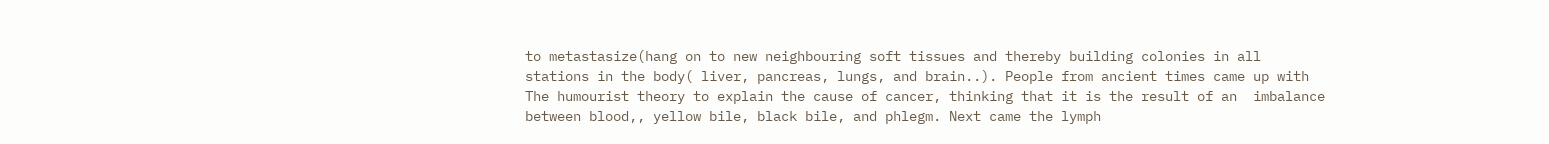to metastasize(hang on to new neighbouring soft tissues and thereby building colonies in all stations in the body( liver, pancreas, lungs, and brain..). People from ancient times came up with The humourist theory to explain the cause of cancer, thinking that it is the result of an  imbalance between blood,, yellow bile, black bile, and phlegm. Next came the lymph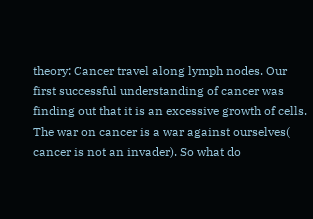theory: Cancer travel along lymph nodes. Our first successful understanding of cancer was finding out that it is an excessive growth of cells. The war on cancer is a war against ourselves( cancer is not an invader). So what do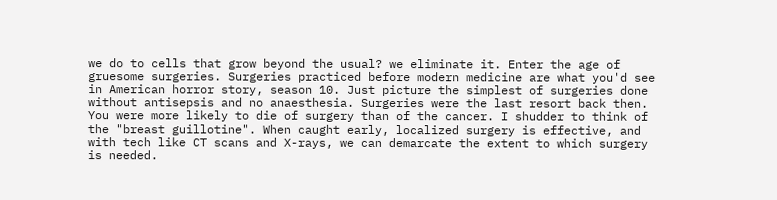we do to cells that grow beyond the usual? we eliminate it. Enter the age of gruesome surgeries. Surgeries practiced before modern medicine are what you'd see in American horror story, season 10. Just picture the simplest of surgeries done without antisepsis and no anaesthesia. Surgeries were the last resort back then. You were more likely to die of surgery than of the cancer. I shudder to think of the "breast guillotine". When caught early, localized surgery is effective, and with tech like CT scans and X-rays, we can demarcate the extent to which surgery is needed.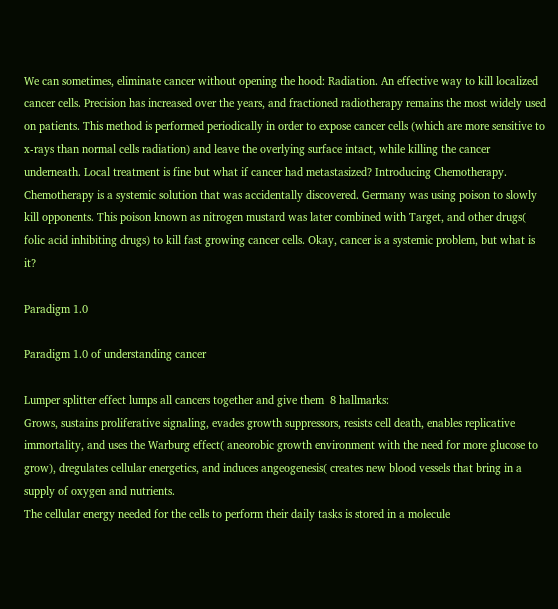We can sometimes, eliminate cancer without opening the hood: Radiation. An effective way to kill localized cancer cells. Precision has increased over the years, and fractioned radiotherapy remains the most widely used on patients. This method is performed periodically in order to expose cancer cells (which are more sensitive to x-rays than normal cells radiation) and leave the overlying surface intact, while killing the cancer underneath. Local treatment is fine but what if cancer had metastasized? Introducing Chemotherapy. Chemotherapy is a systemic solution that was accidentally discovered. Germany was using poison to slowly kill opponents. This poison known as nitrogen mustard was later combined with Target, and other drugs( folic acid inhibiting drugs) to kill fast growing cancer cells. Okay, cancer is a systemic problem, but what is it?

Paradigm 1.0

Paradigm 1.0 of understanding cancer

Lumper splitter effect lumps all cancers together and give them  8 hallmarks:
Grows, sustains proliferative signaling, evades growth suppressors, resists cell death, enables replicative immortality, and uses the Warburg effect( aneorobic growth environment with the need for more glucose to grow), dregulates cellular energetics, and induces angeogenesis( creates new blood vessels that bring in a supply of oxygen and nutrients.
The cellular energy needed for the cells to perform their daily tasks is stored in a molecule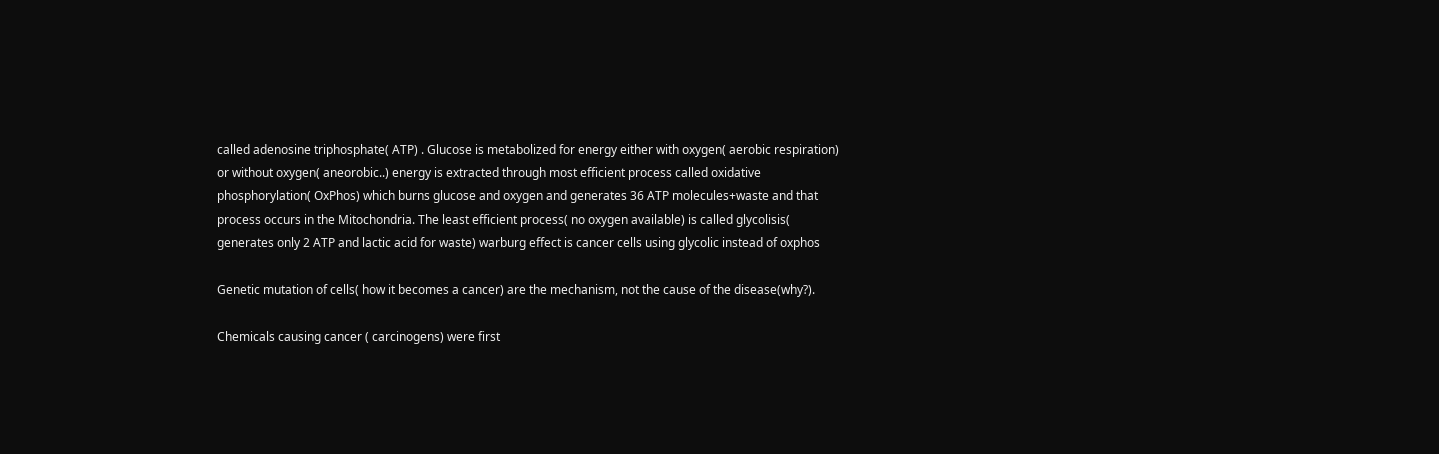called adenosine triphosphate( ATP) . Glucose is metabolized for energy either with oxygen( aerobic respiration) or without oxygen( aneorobic..) energy is extracted through most efficient process called oxidative phosphorylation( OxPhos) which burns glucose and oxygen and generates 36 ATP molecules+waste and that process occurs in the Mitochondria. The least efficient process( no oxygen available) is called glycolisis( generates only 2 ATP and lactic acid for waste) warburg effect is cancer cells using glycolic instead of oxphos

Genetic mutation of cells( how it becomes a cancer) are the mechanism, not the cause of the disease(why?).

Chemicals causing cancer ( carcinogens) were first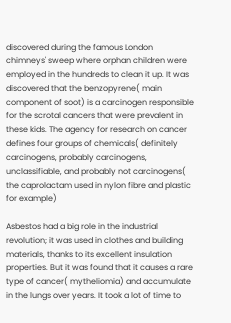discovered during the famous London chimneys' sweep where orphan children were employed in the hundreds to clean it up. It was discovered that the benzopyrene( main component of soot) is a carcinogen responsible for the scrotal cancers that were prevalent in these kids. The agency for research on cancer defines four groups of chemicals( definitely carcinogens, probably carcinogens, unclassifiable, and probably not carcinogens( the caprolactam used in nylon fibre and plastic for example)

Asbestos had a big role in the industrial revolution; it was used in clothes and building materials, thanks to its excellent insulation properties. But it was found that it causes a rare type of cancer( mytheliomia) and accumulate in the lungs over years. It took a lot of time to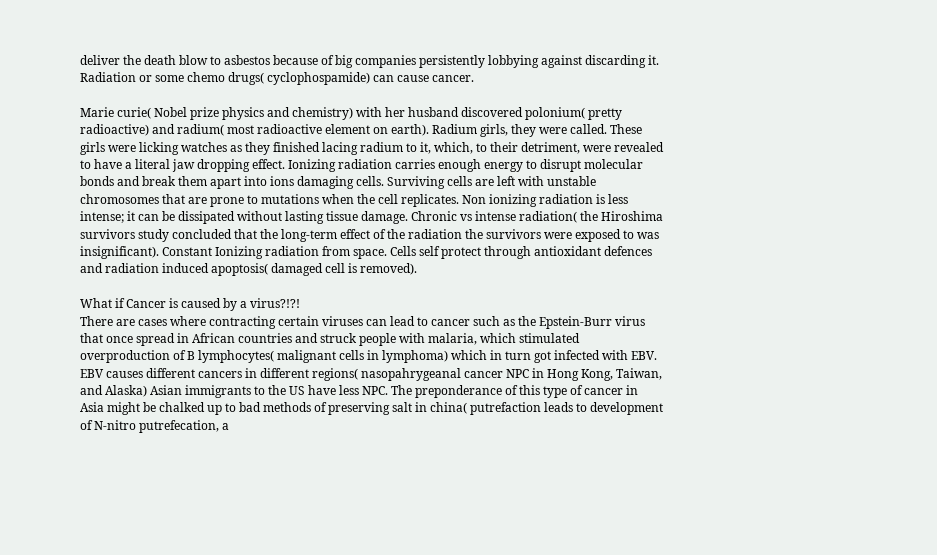deliver the death blow to asbestos because of big companies persistently lobbying against discarding it.
Radiation or some chemo drugs( cyclophospamide) can cause cancer.

Marie curie( Nobel prize physics and chemistry) with her husband discovered polonium( pretty radioactive) and radium( most radioactive element on earth). Radium girls, they were called. These girls were licking watches as they finished lacing radium to it, which, to their detriment, were revealed to have a literal jaw dropping effect. Ionizing radiation carries enough energy to disrupt molecular bonds and break them apart into ions damaging cells. Surviving cells are left with unstable chromosomes that are prone to mutations when the cell replicates. Non ionizing radiation is less intense; it can be dissipated without lasting tissue damage. Chronic vs intense radiation( the Hiroshima survivors study concluded that the long-term effect of the radiation the survivors were exposed to was insignificant). Constant Ionizing radiation from space. Cells self protect through antioxidant defences and radiation induced apoptosis( damaged cell is removed).

What if Cancer is caused by a virus?!?!
There are cases where contracting certain viruses can lead to cancer such as the Epstein-Burr virus that once spread in African countries and struck people with malaria, which stimulated overproduction of B lymphocytes( malignant cells in lymphoma) which in turn got infected with EBV. EBV causes different cancers in different regions( nasopahrygeanal cancer NPC in Hong Kong, Taiwan, and Alaska) Asian immigrants to the US have less NPC. The preponderance of this type of cancer in Asia might be chalked up to bad methods of preserving salt in china( putrefaction leads to development of N-nitro putrefecation, a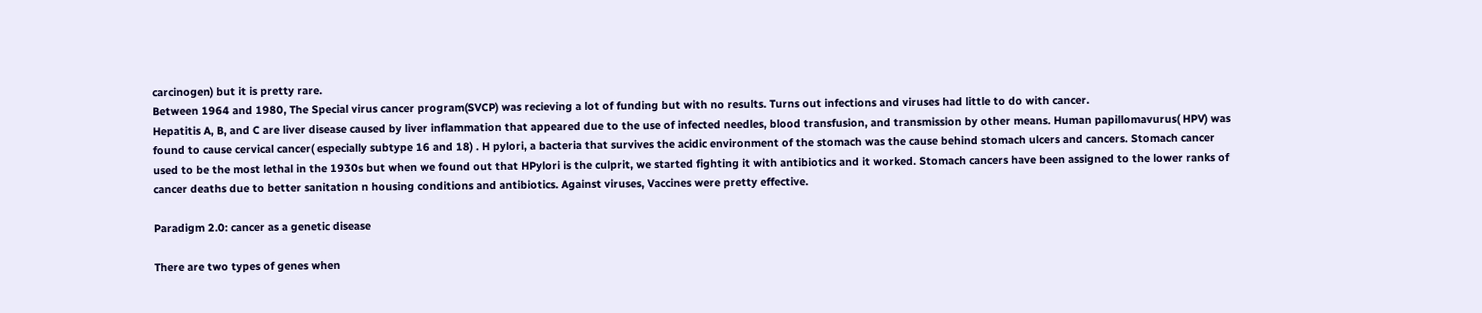carcinogen) but it is pretty rare.
Between 1964 and 1980, The Special virus cancer program(SVCP) was recieving a lot of funding but with no results. Turns out infections and viruses had little to do with cancer.
Hepatitis A, B, and C are liver disease caused by liver inflammation that appeared due to the use of infected needles, blood transfusion, and transmission by other means. Human papillomavurus( HPV) was found to cause cervical cancer( especially subtype 16 and 18) . H pylori, a bacteria that survives the acidic environment of the stomach was the cause behind stomach ulcers and cancers. Stomach cancer used to be the most lethal in the 1930s but when we found out that HPylori is the culprit, we started fighting it with antibiotics and it worked. Stomach cancers have been assigned to the lower ranks of cancer deaths due to better sanitation n housing conditions and antibiotics. Against viruses, Vaccines were pretty effective.

Paradigm 2.0: cancer as a genetic disease

There are two types of genes when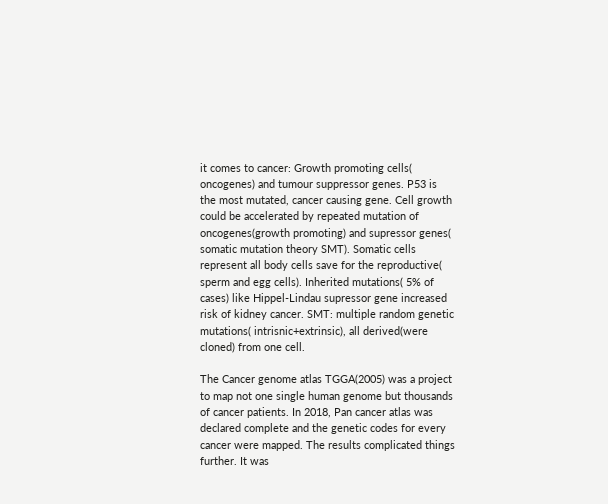it comes to cancer: Growth promoting cells( oncogenes) and tumour suppressor genes. P53 is the most mutated, cancer causing gene. Cell growth could be accelerated by repeated mutation of oncogenes(growth promoting) and supressor genes( somatic mutation theory SMT). Somatic cells represent all body cells save for the reproductive( sperm and egg cells). Inherited mutations( 5% of cases) like Hippel-Lindau supressor gene increased risk of kidney cancer. SMT: multiple random genetic mutations( intrisnic+extrinsic), all derived(were cloned) from one cell.

The Cancer genome atlas TGGA(2005) was a project to map not one single human genome but thousands of cancer patients. In 2018, Pan cancer atlas was declared complete and the genetic codes for every cancer were mapped. The results complicated things further. It was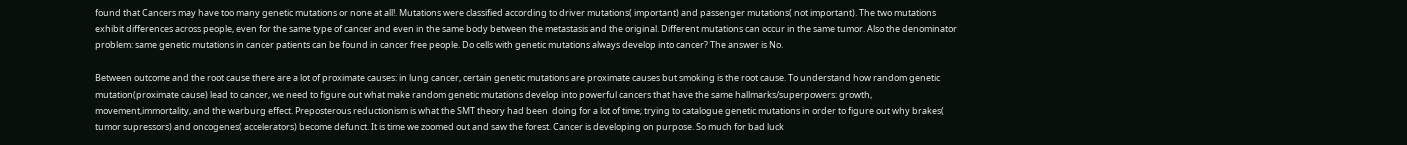found that Cancers may have too many genetic mutations or none at all!. Mutations were classified according to driver mutations( important) and passenger mutations( not important). The two mutations exhibit differences across people, even for the same type of cancer and even in the same body between the metastasis and the original. Different mutations can occur in the same tumor. Also the denominator problem: same genetic mutations in cancer patients can be found in cancer free people. Do cells with genetic mutations always develop into cancer? The answer is No.

Between outcome and the root cause there are a lot of proximate causes: in lung cancer, certain genetic mutations are proximate causes but smoking is the root cause. To understand how random genetic mutation(proximate cause) lead to cancer, we need to figure out what make random genetic mutations develop into powerful cancers that have the same hallmarks/superpowers: growth, movement,immortality, and the warburg effect. Preposterous reductionism is what the SMT theory had been  doing for a lot of time; trying to catalogue genetic mutations in order to figure out why brakes( tumor supressors) and oncogenes( accelerators) become defunct. It is time we zoomed out and saw the forest. Cancer is developing on purpose. So much for bad luck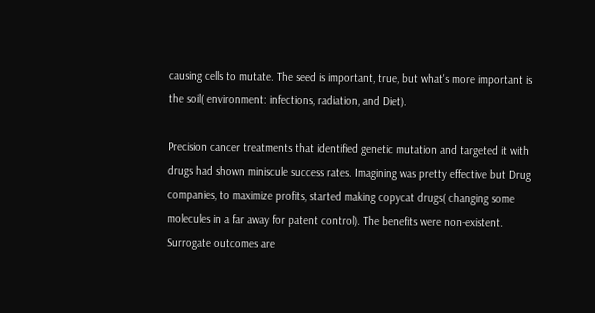causing cells to mutate. The seed is important, true, but what's more important is the soil( environment: infections, radiation, and Diet).

Precision cancer treatments that identified genetic mutation and targeted it with drugs had shown miniscule success rates. Imagining was pretty effective but Drug companies, to maximize profits, started making copycat drugs( changing some molecules in a far away for patent control). The benefits were non-existent. Surrogate outcomes are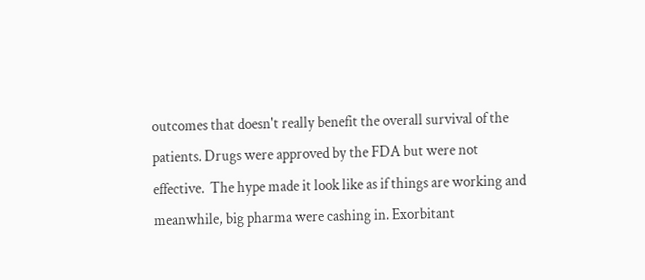outcomes that doesn't really benefit the overall survival of the patients. Drugs were approved by the FDA but were not effective.  The hype made it look like as if things are working and meanwhile, big pharma were cashing in. Exorbitant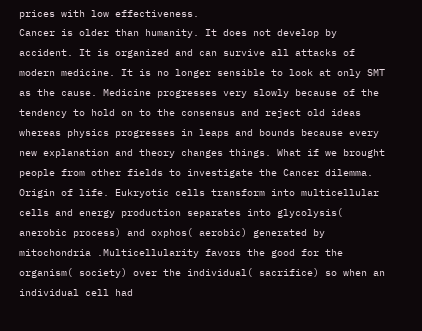prices with low effectiveness.
Cancer is older than humanity. It does not develop by accident. It is organized and can survive all attacks of modern medicine. It is no longer sensible to look at only SMT as the cause. Medicine progresses very slowly because of the tendency to hold on to the consensus and reject old ideas whereas physics progresses in leaps and bounds because every new explanation and theory changes things. What if we brought people from other fields to investigate the Cancer dilemma.
Origin of life. Eukryotic cells transform into multicellular cells and energy production separates into glycolysis( anerobic process) and oxphos( aerobic) generated by mitochondria .Multicellularity favors the good for the organism( society) over the individual( sacrifice) so when an individual cell had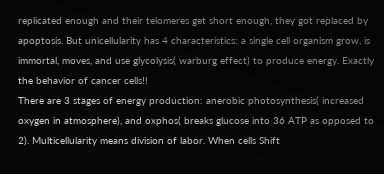replicated enough and their telomeres get short enough, they got replaced by apoptosis. But unicellularity has 4 characteristics: a single cell organism grow, is immortal, moves, and use glycolysis( warburg effect) to produce energy. Exactly the behavior of cancer cells!!
There are 3 stages of energy production: anerobic photosynthesis( increased oxygen in atmosphere), and oxphos( breaks glucose into 36 ATP as opposed to 2). Multicellularity means division of labor. When cells Shift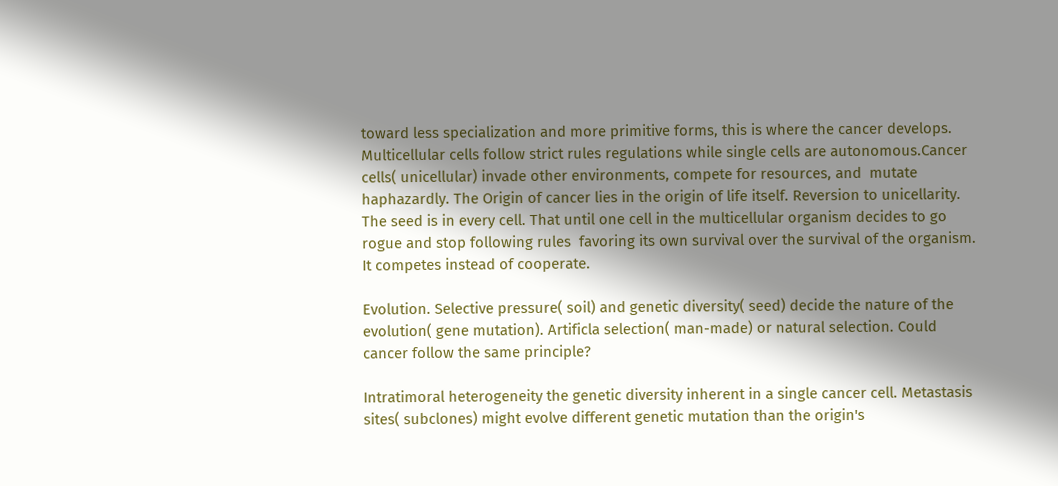toward less specialization and more primitive forms, this is where the cancer develops. Multicellular cells follow strict rules regulations while single cells are autonomous.Cancer cells( unicellular) invade other environments, compete for resources, and  mutate haphazardly. The Origin of cancer lies in the origin of life itself. Reversion to unicellarity. The seed is in every cell. That until one cell in the multicellular organism decides to go rogue and stop following rules  favoring its own survival over the survival of the organism. It competes instead of cooperate.

Evolution. Selective pressure( soil) and genetic diversity( seed) decide the nature of the evolution( gene mutation). Artificla selection( man-made) or natural selection. Could cancer follow the same principle?

Intratimoral heterogeneity the genetic diversity inherent in a single cancer cell. Metastasis sites( subclones) might evolve different genetic mutation than the origin's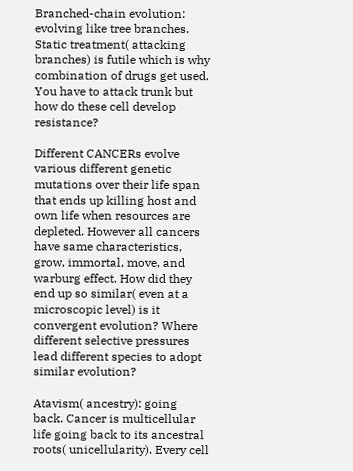Branched-chain evolution: evolving like tree branches. Static treatment( attacking branches) is futile which is why combination of drugs get used. You have to attack trunk but how do these cell develop resistance?

Different CANCERs evolve various different genetic mutations over their life span that ends up killing host and own life when resources are depleted. However all cancers have same characteristics, grow, immortal, move, and warburg effect. How did they end up so similar( even at a microscopic level) is it convergent evolution? Where different selective pressures lead different species to adopt similar evolution?

Atavism( ancestry): going back. Cancer is multicellular life going back to its ancestral roots( unicellularity). Every cell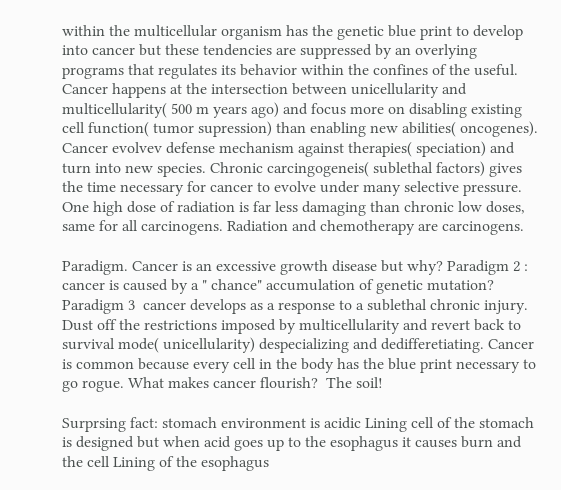within the multicellular organism has the genetic blue print to develop into cancer but these tendencies are suppressed by an overlying programs that regulates its behavior within the confines of the useful. Cancer happens at the intersection between unicellularity and multicellularity( 500 m years ago) and focus more on disabling existing cell function( tumor supression) than enabling new abilities( oncogenes). Cancer evolvev defense mechanism against therapies( speciation) and turn into new species. Chronic carcingogeneis( sublethal factors) gives the time necessary for cancer to evolve under many selective pressure. One high dose of radiation is far less damaging than chronic low doses, same for all carcinogens. Radiation and chemotherapy are carcinogens.

Paradigm. Cancer is an excessive growth disease but why? Paradigm 2 : cancer is caused by a " chance" accumulation of genetic mutation? Paradigm 3  cancer develops as a response to a sublethal chronic injury. Dust off the restrictions imposed by multicellularity and revert back to survival mode( unicellularity) despecializing and dedifferetiating. Cancer is common because every cell in the body has the blue print necessary to go rogue. What makes cancer flourish?  The soil!

Surprsing fact: stomach environment is acidic Lining cell of the stomach is designed but when acid goes up to the esophagus it causes burn and the cell Lining of the esophagus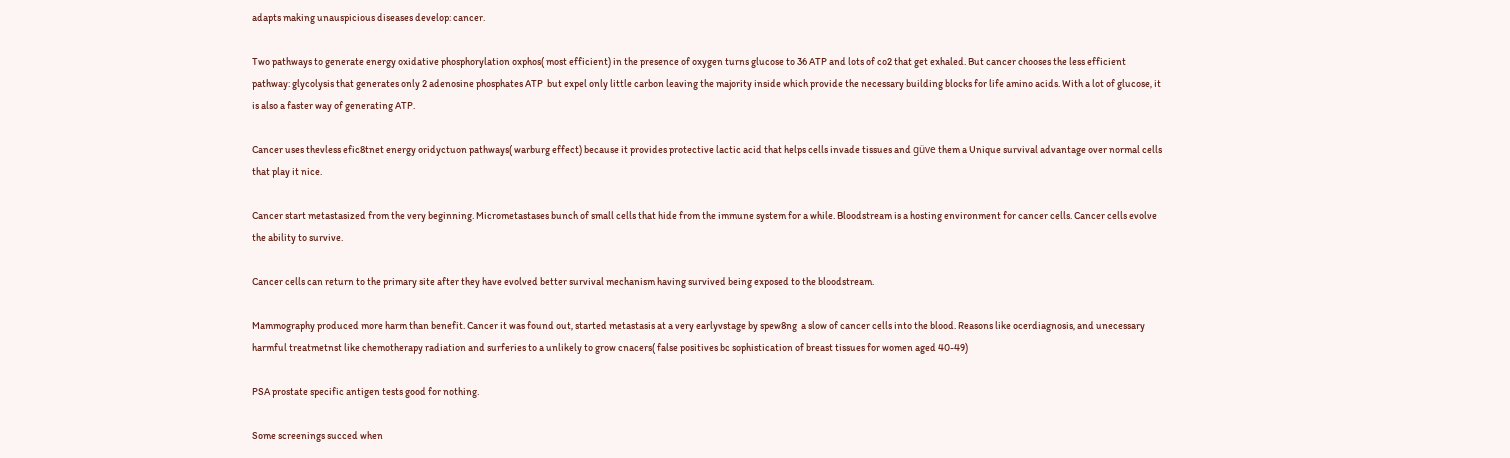adapts making unauspicious diseases develop: cancer.

Two pathways to generate energy oxidative phosphorylation oxphos( most efficient) in the presence of oxygen turns glucose to 36 ATP and lots of co2 that get exhaled. But cancer chooses the less efficient pathway: glycolysis that generates only 2 adenosine phosphates ATP  but expel only little carbon leaving the majority inside which provide the necessary building blocks for life amino acids. With a lot of glucose, it is also a faster way of generating ATP.

Cancer uses thevless efic8tnet energy oridyctuon pathways( warburg effect) because it provides protective lactic acid that helps cells invade tissues and güve them a Unique survival advantage over normal cells that play it nice.

Cancer start metastasized from the very beginning. Micrometastases bunch of small cells that hide from the immune system for a while. Bloodstream is a hosting environment for cancer cells. Cancer cells evolve the ability to survive.

Cancer cells can return to the primary site after they have evolved better survival mechanism having survived being exposed to the bloodstream.

Mammography produced more harm than benefit. Cancer it was found out, started metastasis at a very earlyvstage by spew8ng  a slow of cancer cells into the blood. Reasons like ocerdiagnosis, and unecessary harmful treatmetnst like chemotherapy radiation and surferies to a unlikely to grow cnacers( false positives bc sophistication of breast tissues for women aged 40-49)

PSA prostate specific antigen tests good for nothing.

Some screenings succed when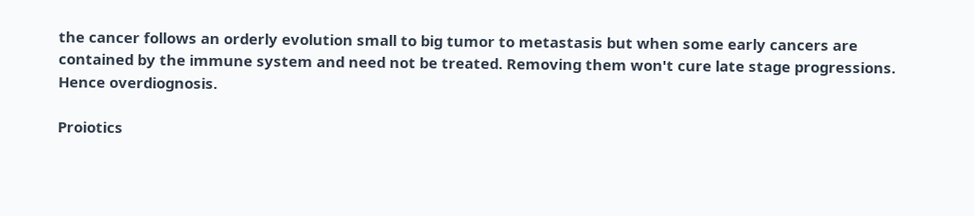the cancer follows an orderly evolution small to big tumor to metastasis but when some early cancers are contained by the immune system and need not be treated. Removing them won't cure late stage progressions. Hence overdiognosis.

Proiotics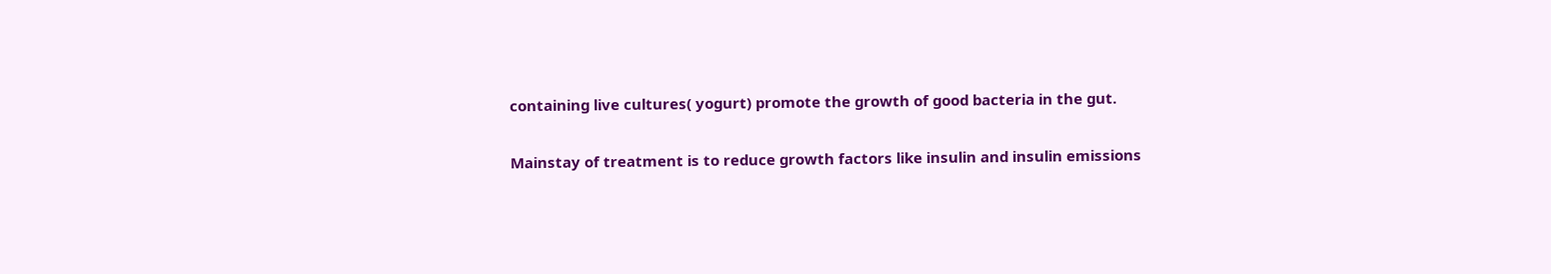containing live cultures( yogurt) promote the growth of good bacteria in the gut.

Mainstay of treatment is to reduce growth factors like insulin and insulin emissions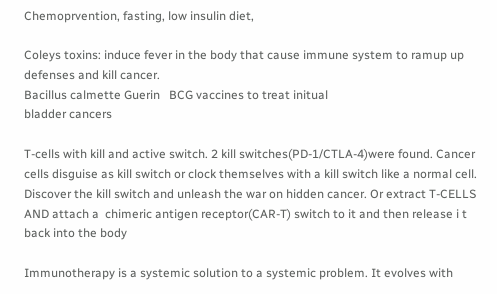Chemoprvention, fasting, low insulin diet,

Coleys toxins: induce fever in the body that cause immune system to ramup up defenses and kill cancer.
Bacillus calmette Guerin   BCG vaccines to treat initual
bladder cancers

T-cells with kill and active switch. 2 kill switches(PD-1/CTLA-4)were found. Cancer cells disguise as kill switch or clock themselves with a kill switch like a normal cell. Discover the kill switch and unleash the war on hidden cancer. Or extract T-CELLS AND attach a  chimeric antigen receptor(CAR-T) switch to it and then release i t back into the body

Immunotherapy is a systemic solution to a systemic problem. It evolves with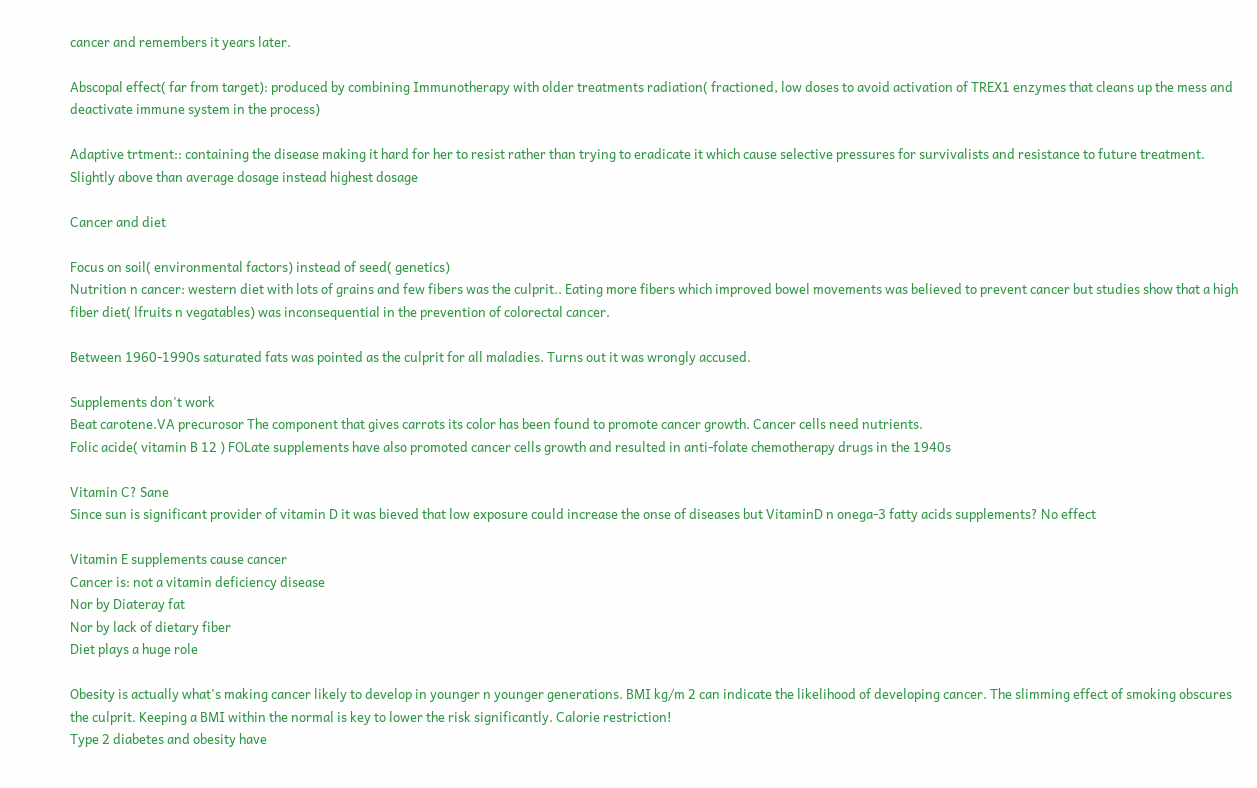cancer and remembers it years later.

Abscopal effect( far from target): produced by combining Immunotherapy with older treatments radiation( fractioned, low doses to avoid activation of TREX1 enzymes that cleans up the mess and deactivate immune system in the process)

Adaptive trtment:: containing the disease making it hard for her to resist rather than trying to eradicate it which cause selective pressures for survivalists and resistance to future treatment. Slightly above than average dosage instead highest dosage

Cancer and diet

Focus on soil( environmental factors) instead of seed( genetics)
Nutrition n cancer: western diet with lots of grains and few fibers was the culprit.. Eating more fibers which improved bowel movements was believed to prevent cancer but studies show that a high fiber diet( lfruits n vegatables) was inconsequential in the prevention of colorectal cancer.

Between 1960-1990s saturated fats was pointed as the culprit for all maladies. Turns out it was wrongly accused.

Supplements don't work
Beat carotene.VA precurosor The component that gives carrots its color has been found to promote cancer growth. Cancer cells need nutrients.
Folic acide( vitamin B 12 ) FOLate supplements have also promoted cancer cells growth and resulted in anti-folate chemotherapy drugs in the 1940s

Vitamin C? Sane
Since sun is significant provider of vitamin D it was bieved that low exposure could increase the onse of diseases but VitaminD n onega-3 fatty acids supplements? No effect

Vitamin E supplements cause cancer
Cancer is: not a vitamin deficiency disease
Nor by Diateray fat
Nor by lack of dietary fiber
Diet plays a huge role

Obesity is actually what's making cancer likely to develop in younger n younger generations. BMI kg/m 2 can indicate the likelihood of developing cancer. The slimming effect of smoking obscures the culprit. Keeping a BMI within the normal is key to lower the risk significantly. Calorie restriction!
Type 2 diabetes and obesity have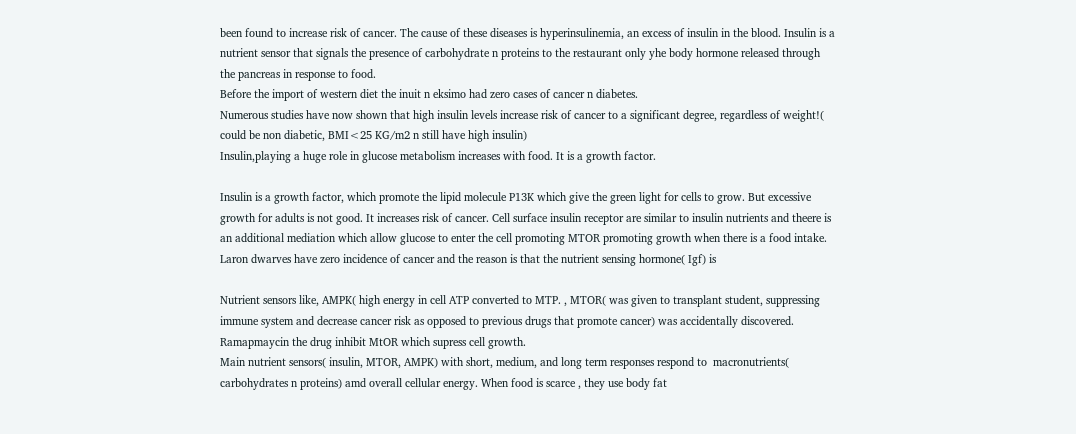been found to increase risk of cancer. The cause of these diseases is hyperinsulinemia, an excess of insulin in the blood. Insulin is a nutrient sensor that signals the presence of carbohydrate n proteins to the restaurant only yhe body hormone released through the pancreas in response to food.
Before the import of western diet the inuit n eksimo had zero cases of cancer n diabetes.
Numerous studies have now shown that high insulin levels increase risk of cancer to a significant degree, regardless of weight!( could be non diabetic, BMI<25 KG/m2 n still have high insulin)
Insulin,playing a huge role in glucose metabolism increases with food. It is a growth factor.

Insulin is a growth factor, which promote the lipid molecule P13K which give the green light for cells to grow. But excessive growth for adults is not good. It increases risk of cancer. Cell surface insulin receptor are similar to insulin nutrients and theere is an additional mediation which allow glucose to enter the cell promoting MTOR promoting growth when there is a food intake. Laron dwarves have zero incidence of cancer and the reason is that the nutrient sensing hormone( Igf) is

Nutrient sensors like, AMPK( high energy in cell ATP converted to MTP. , MTOR( was given to transplant student, suppressing immune system and decrease cancer risk as opposed to previous drugs that promote cancer) was accidentally discovered. Ramapmaycin the drug inhibit MtOR which supress cell growth.
Main nutrient sensors( insulin, MTOR, AMPK) with short, medium, and long term responses respond to  macronutrients( carbohydrates n proteins) amd overall cellular energy. When food is scarce , they use body fat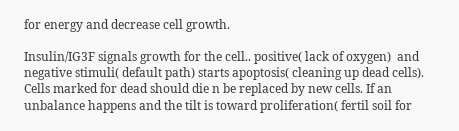for energy and decrease cell growth.

Insulin/IG3F signals growth for the cell.. positive( lack of oxygen)  and negative stimuli( default path) starts apoptosis( cleaning up dead cells). Cells marked for dead should die n be replaced by new cells. If an unbalance happens and the tilt is toward proliferation( fertil soil for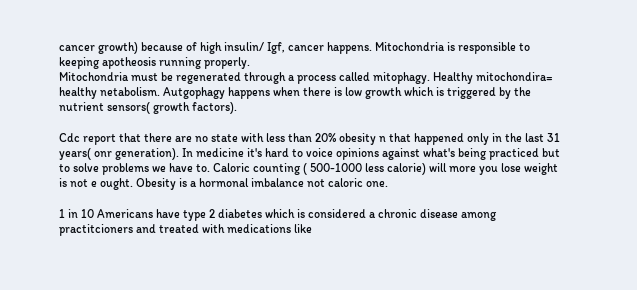cancer growth) because of high insulin/ Igf, cancer happens. Mitochondria is responsible to keeping apotheosis running properly.
Mitochondria must be regenerated through a process called mitophagy. Healthy mitochondira= healthy netabolism. Autgophagy happens when there is low growth which is triggered by the nutrient sensors( growth factors).

Cdc report that there are no state with less than 20% obesity n that happened only in the last 31 years( onr generation). In medicine it's hard to voice opinions against what's being practiced but to solve problems we have to. Caloric counting ( 500-1000 less calorie) will more you lose weight is not e ought. Obesity is a hormonal imbalance not caloric one.

1 in 10 Americans have type 2 diabetes which is considered a chronic disease among practitcioners and treated with medications like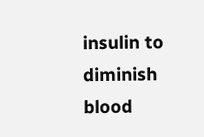insulin to diminish blood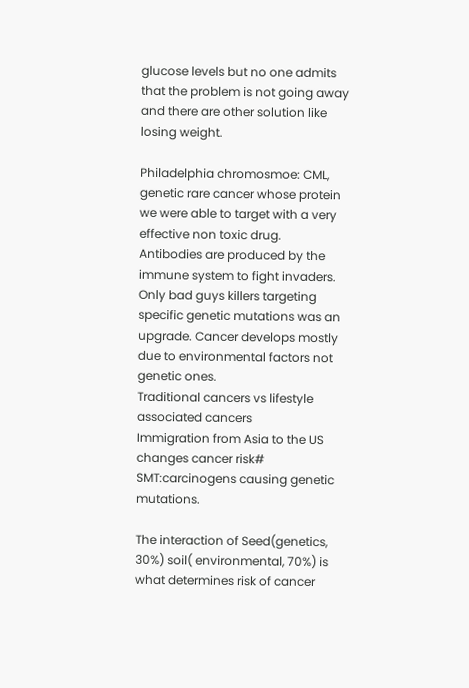glucose levels but no one admits that the problem is not going away and there are other solution like losing weight.

Philadelphia chromosmoe: CML, genetic rare cancer whose protein we were able to target with a very effective non toxic drug.
Antibodies are produced by the immune system to fight invaders.
Only bad guys killers targeting specific genetic mutations was an upgrade. Cancer develops mostly due to environmental factors not genetic ones.
Traditional cancers vs lifestyle associated cancers
Immigration from Asia to the US changes cancer risk# SMT:carcinogens causing genetic mutations.

The interaction of Seed(genetics, 30%) soil( environmental, 70%) is what determines risk of cancer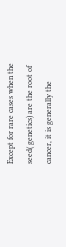Except for rare cases when the seed( genetics) are the root of cancer, it is generally the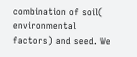combination of soil( environmental factors) and seed. We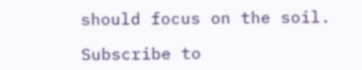should focus on the soil.

Subscribe to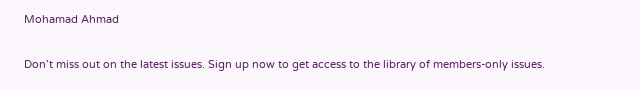Mohamad Ahmad

Don’t miss out on the latest issues. Sign up now to get access to the library of members-only issues.